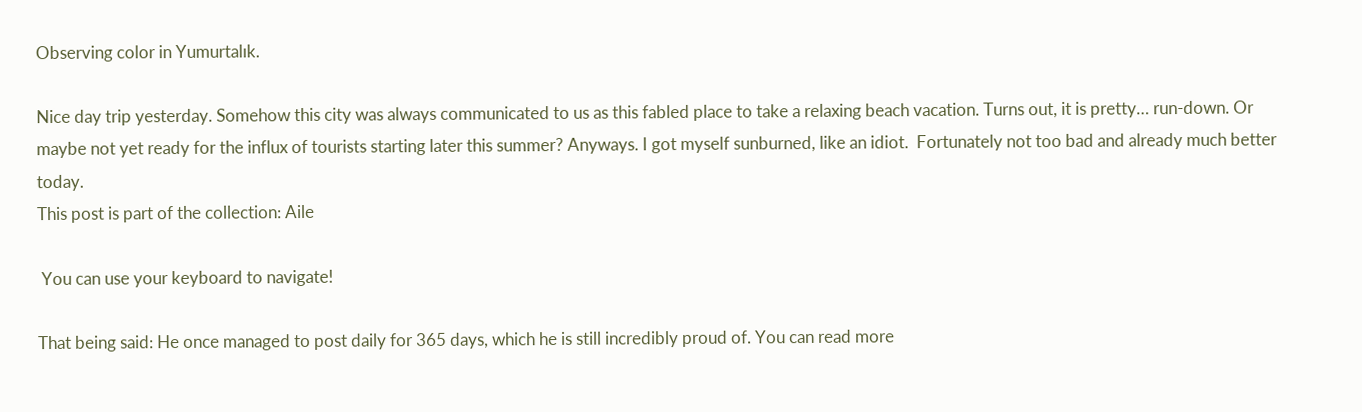Observing color in Yumurtalık.

Nice day trip yesterday. Somehow this city was always communicated to us as this fabled place to take a relaxing beach vacation. Turns out, it is pretty… run-down. Or maybe not yet ready for the influx of tourists starting later this summer? Anyways. I got myself sunburned, like an idiot.  Fortunately not too bad and already much better today.
This post is part of the collection: Aile

 You can use your keyboard to navigate!

That being said: He once managed to post daily for 365 days, which he is still incredibly proud of. You can read more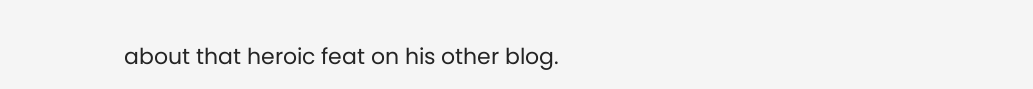about that heroic feat on his other blog.